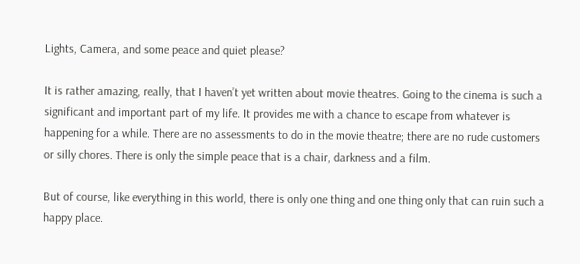Lights, Camera, and some peace and quiet please?

It is rather amazing, really, that I haven’t yet written about movie theatres. Going to the cinema is such a significant and important part of my life. It provides me with a chance to escape from whatever is happening for a while. There are no assessments to do in the movie theatre; there are no rude customers or silly chores. There is only the simple peace that is a chair, darkness and a film.

But of course, like everything in this world, there is only one thing and one thing only that can ruin such a happy place.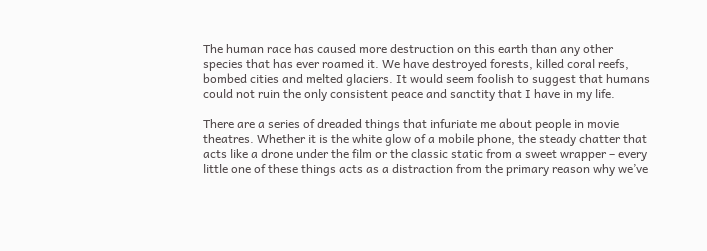The human race has caused more destruction on this earth than any other species that has ever roamed it. We have destroyed forests, killed coral reefs, bombed cities and melted glaciers. It would seem foolish to suggest that humans could not ruin the only consistent peace and sanctity that I have in my life.

There are a series of dreaded things that infuriate me about people in movie theatres. Whether it is the white glow of a mobile phone, the steady chatter that acts like a drone under the film or the classic static from a sweet wrapper – every little one of these things acts as a distraction from the primary reason why we’ve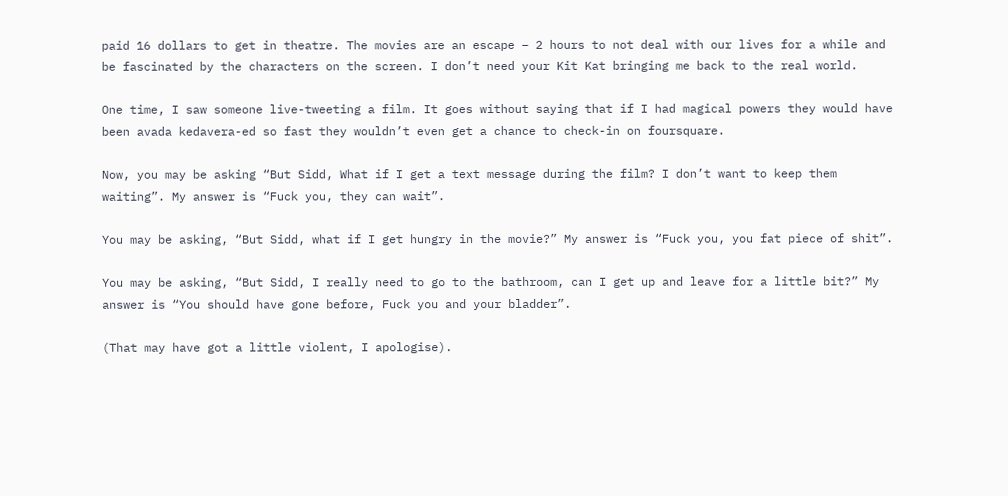paid 16 dollars to get in theatre. The movies are an escape – 2 hours to not deal with our lives for a while and be fascinated by the characters on the screen. I don’t need your Kit Kat bringing me back to the real world.

One time, I saw someone live-tweeting a film. It goes without saying that if I had magical powers they would have been avada kedavera-ed so fast they wouldn’t even get a chance to check-in on foursquare.

Now, you may be asking “But Sidd, What if I get a text message during the film? I don’t want to keep them waiting”. My answer is “Fuck you, they can wait”.

You may be asking, “But Sidd, what if I get hungry in the movie?” My answer is “Fuck you, you fat piece of shit”.

You may be asking, “But Sidd, I really need to go to the bathroom, can I get up and leave for a little bit?” My answer is “You should have gone before, Fuck you and your bladder”.

(That may have got a little violent, I apologise).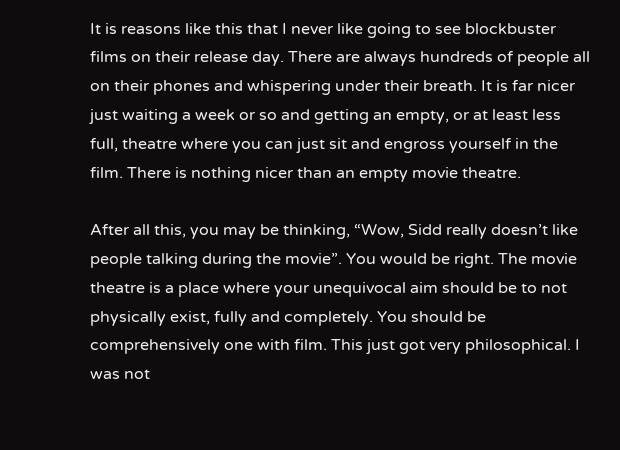It is reasons like this that I never like going to see blockbuster films on their release day. There are always hundreds of people all on their phones and whispering under their breath. It is far nicer just waiting a week or so and getting an empty, or at least less full, theatre where you can just sit and engross yourself in the film. There is nothing nicer than an empty movie theatre.

After all this, you may be thinking, “Wow, Sidd really doesn’t like people talking during the movie”. You would be right. The movie theatre is a place where your unequivocal aim should be to not physically exist, fully and completely. You should be comprehensively one with film. This just got very philosophical. I was not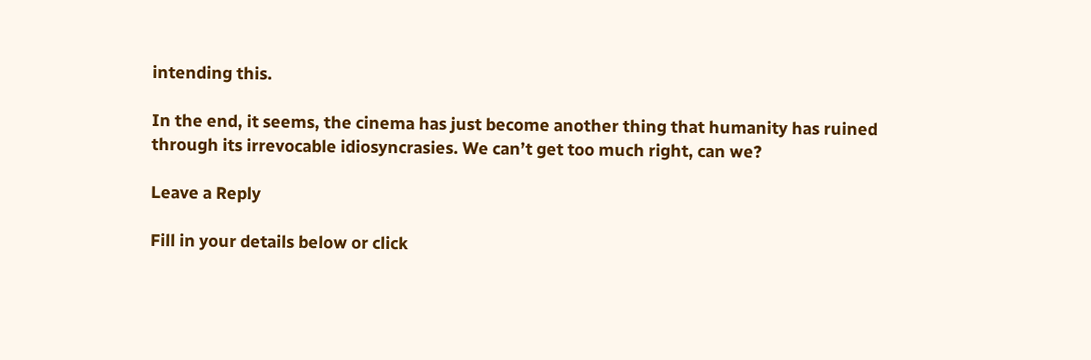intending this.

In the end, it seems, the cinema has just become another thing that humanity has ruined through its irrevocable idiosyncrasies. We can’t get too much right, can we?

Leave a Reply

Fill in your details below or click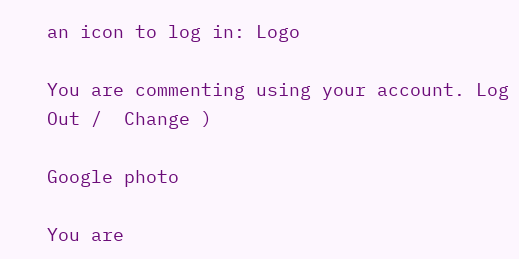an icon to log in: Logo

You are commenting using your account. Log Out /  Change )

Google photo

You are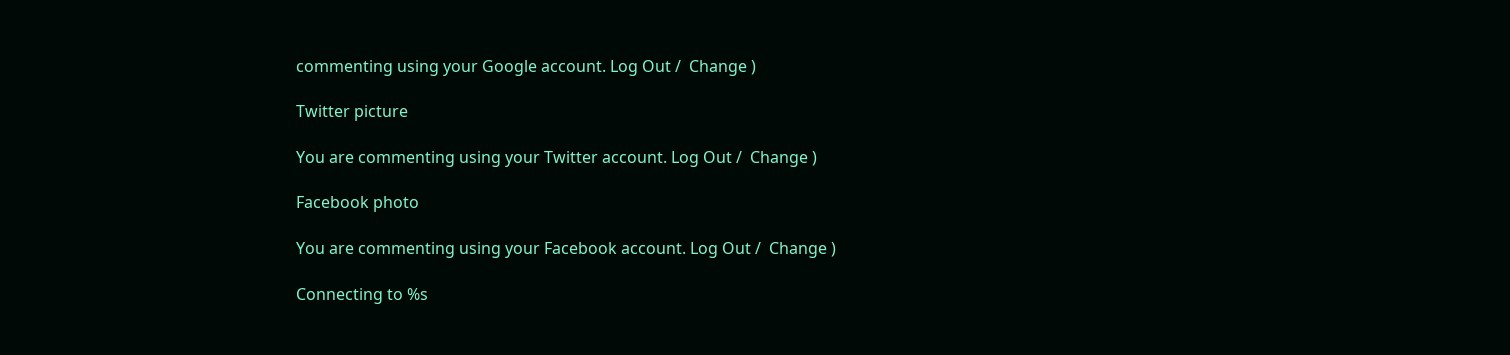commenting using your Google account. Log Out /  Change )

Twitter picture

You are commenting using your Twitter account. Log Out /  Change )

Facebook photo

You are commenting using your Facebook account. Log Out /  Change )

Connecting to %s